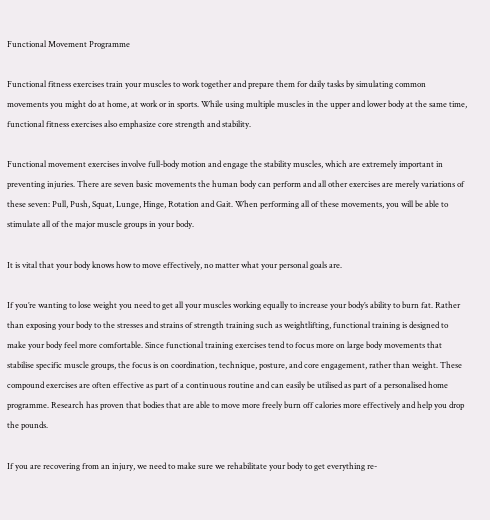Functional Movement Programme

Functional fitness exercises train your muscles to work together and prepare them for daily tasks by simulating common movements you might do at home, at work or in sports. While using multiple muscles in the upper and lower body at the same time, functional fitness exercises also emphasize core strength and stability.

Functional movement exercises involve full-body motion and engage the stability muscles, which are extremely important in preventing injuries. There are seven basic movements the human body can perform and all other exercises are merely variations of these seven: Pull, Push, Squat, Lunge, Hinge, Rotation and Gait. When performing all of these movements, you will be able to stimulate all of the major muscle groups in your body.

It is vital that your body knows how to move effectively, no matter what your personal goals are.

If you’re wanting to lose weight you need to get all your muscles working equally to increase your body’s ability to burn fat. Rather than exposing your body to the stresses and strains of strength training such as weightlifting, functional training is designed to make your body feel more comfortable. Since functional training exercises tend to focus more on large body movements that stabilise specific muscle groups, the focus is on coordination, technique, posture, and core engagement, rather than weight. These compound exercises are often effective as part of a continuous routine and can easily be utilised as part of a personalised home programme. Research has proven that bodies that are able to move more freely burn off calories more effectively and help you drop the pounds.

If you are recovering from an injury, we need to make sure we rehabilitate your body to get everything re-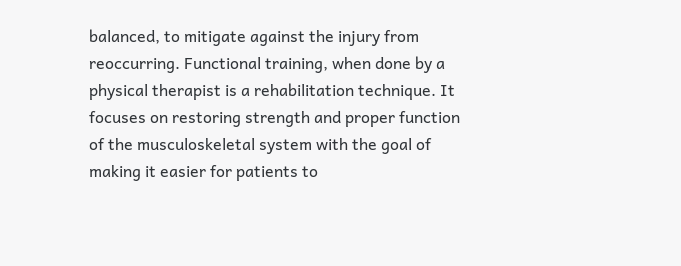balanced, to mitigate against the injury from reoccurring. Functional training, when done by a physical therapist is a rehabilitation technique. It focuses on restoring strength and proper function of the musculoskeletal system with the goal of making it easier for patients to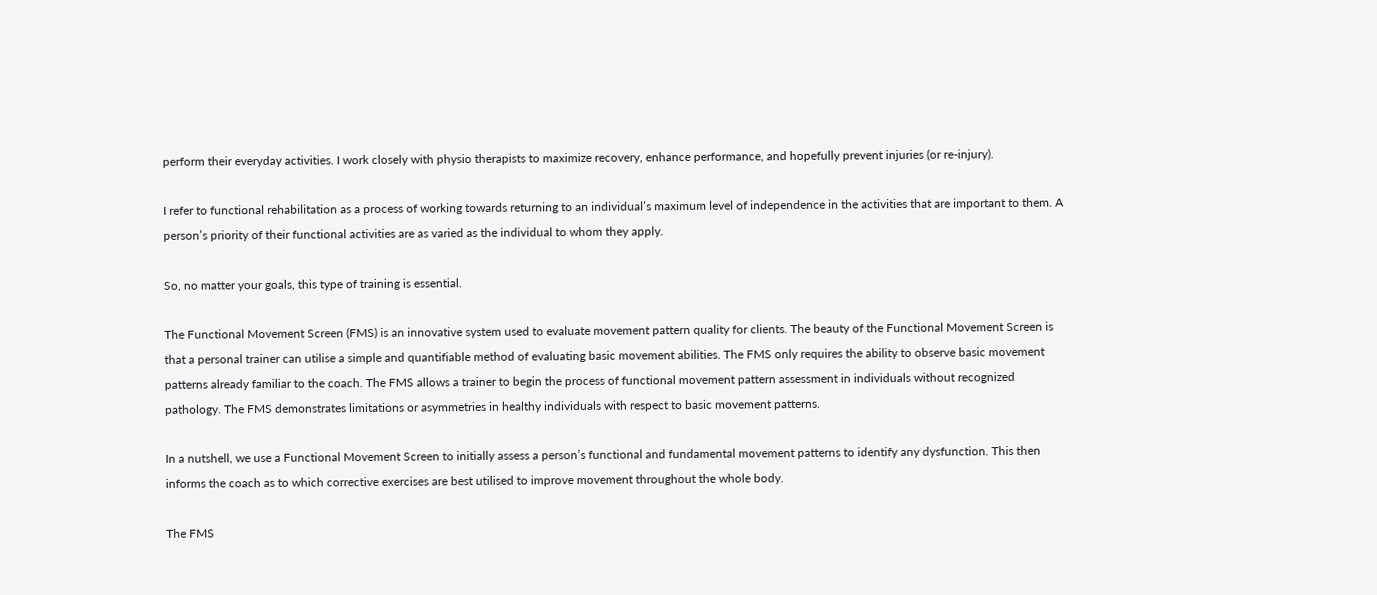perform their everyday activities. I work closely with physio therapists to maximize recovery, enhance performance, and hopefully prevent injuries (or re-injury).

I refer to functional rehabilitation as a process of working towards returning to an individual’s maximum level of independence in the activities that are important to them. A person’s priority of their functional activities are as varied as the individual to whom they apply.

So, no matter your goals, this type of training is essential.

The Functional Movement Screen (FMS) is an innovative system used to evaluate movement pattern quality for clients. The beauty of the Functional Movement Screen is that a personal trainer can utilise a simple and quantifiable method of evaluating basic movement abilities. The FMS only requires the ability to observe basic movement patterns already familiar to the coach. The FMS allows a trainer to begin the process of functional movement pattern assessment in individuals without recognized pathology. The FMS demonstrates limitations or asymmetries in healthy individuals with respect to basic movement patterns.

In a nutshell, we use a Functional Movement Screen to initially assess a person’s functional and fundamental movement patterns to identify any dysfunction. This then informs the coach as to which corrective exercises are best utilised to improve movement throughout the whole body.

The FMS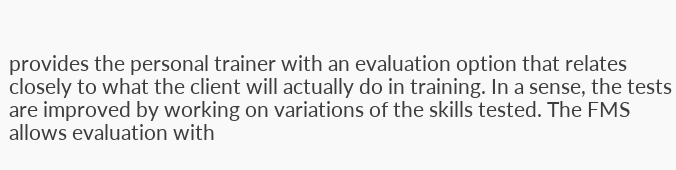provides the personal trainer with an evaluation option that relates closely to what the client will actually do in training. In a sense, the tests are improved by working on variations of the skills tested. The FMS allows evaluation with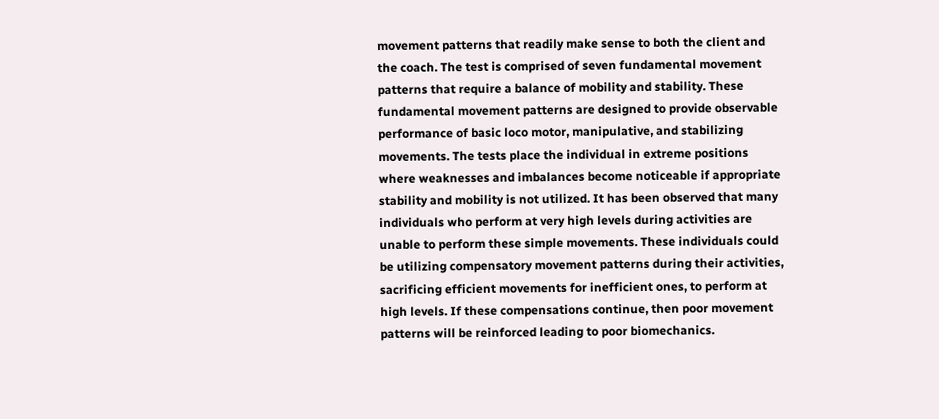movement patterns that readily make sense to both the client and the coach. The test is comprised of seven fundamental movement patterns that require a balance of mobility and stability. These fundamental movement patterns are designed to provide observable performance of basic loco motor, manipulative, and stabilizing movements. The tests place the individual in extreme positions where weaknesses and imbalances become noticeable if appropriate stability and mobility is not utilized. It has been observed that many individuals who perform at very high levels during activities are unable to perform these simple movements. These individuals could be utilizing compensatory movement patterns during their activities, sacrificing efficient movements for inefficient ones, to perform at high levels. If these compensations continue, then poor movement patterns will be reinforced leading to poor biomechanics.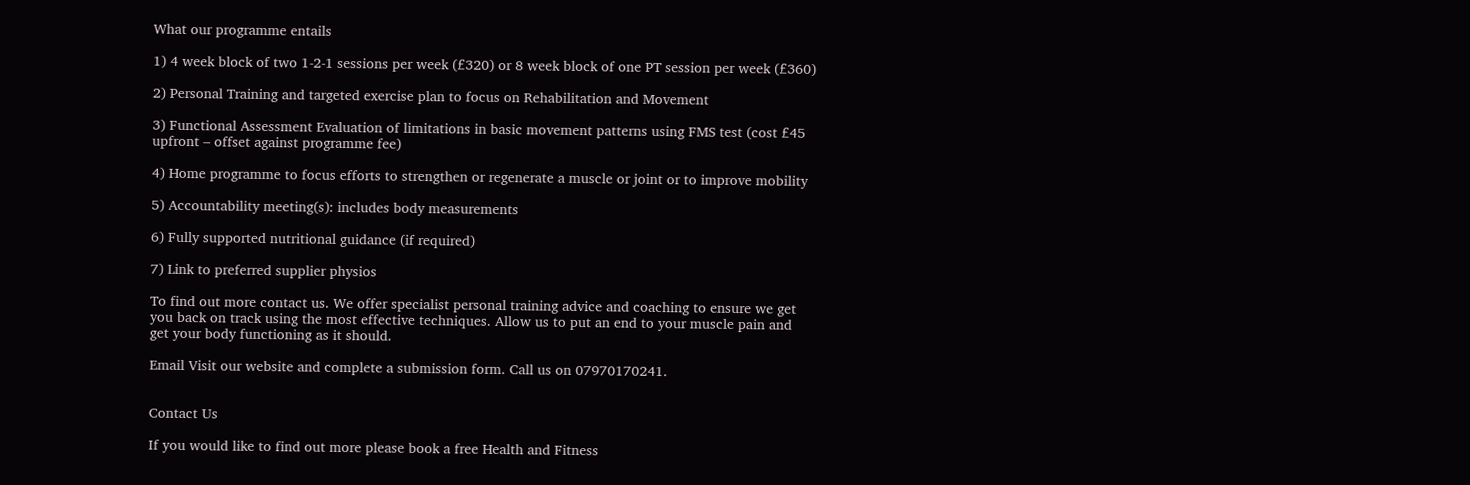What our programme entails

1) 4 week block of two 1-2-1 sessions per week (£320) or 8 week block of one PT session per week (£360)

2) Personal Training and targeted exercise plan to focus on Rehabilitation and Movement

3) Functional Assessment Evaluation of limitations in basic movement patterns using FMS test (cost £45 upfront – offset against programme fee)

4) Home programme to focus efforts to strengthen or regenerate a muscle or joint or to improve mobility

5) Accountability meeting(s): includes body measurements

6) Fully supported nutritional guidance (if required)

7) Link to preferred supplier physios

To find out more contact us. We offer specialist personal training advice and coaching to ensure we get you back on track using the most effective techniques. Allow us to put an end to your muscle pain and get your body functioning as it should.

Email Visit our website and complete a submission form. Call us on 07970170241.


Contact Us

If you would like to find out more please book a free Health and Fitness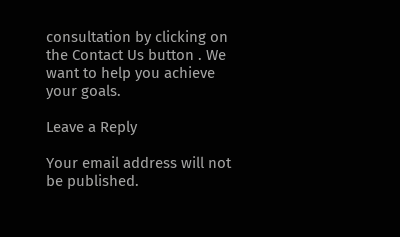consultation by clicking on the Contact Us button . We want to help you achieve your goals.

Leave a Reply

Your email address will not be published.